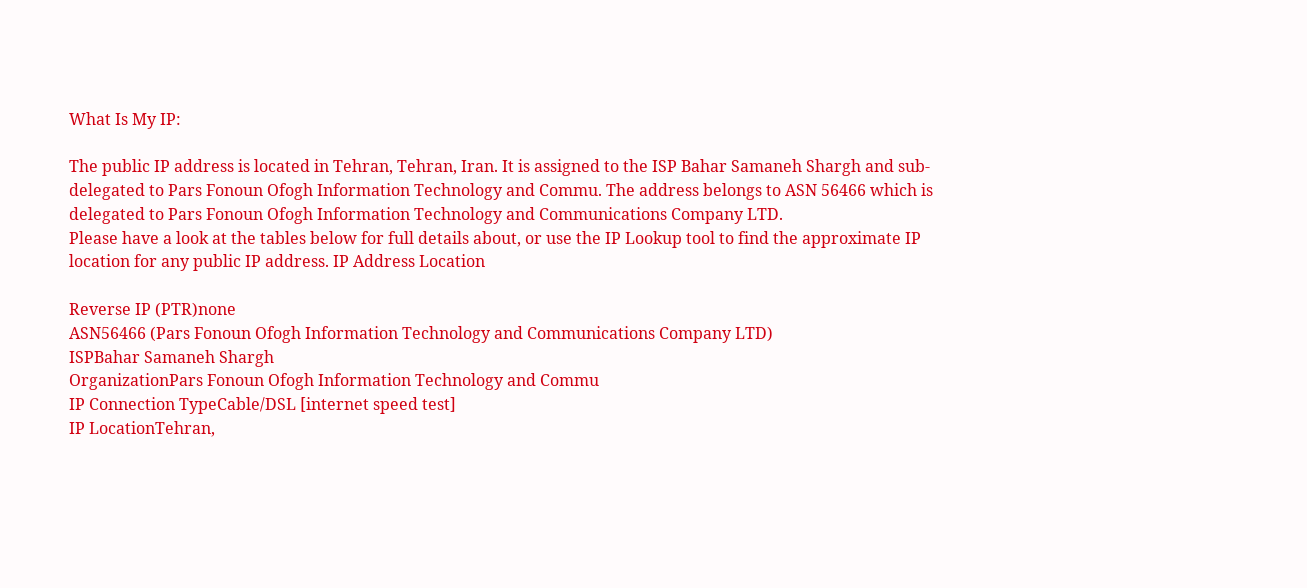What Is My IP:

The public IP address is located in Tehran, Tehran, Iran. It is assigned to the ISP Bahar Samaneh Shargh and sub-delegated to Pars Fonoun Ofogh Information Technology and Commu. The address belongs to ASN 56466 which is delegated to Pars Fonoun Ofogh Information Technology and Communications Company LTD.
Please have a look at the tables below for full details about, or use the IP Lookup tool to find the approximate IP location for any public IP address. IP Address Location

Reverse IP (PTR)none
ASN56466 (Pars Fonoun Ofogh Information Technology and Communications Company LTD)
ISPBahar Samaneh Shargh
OrganizationPars Fonoun Ofogh Information Technology and Commu
IP Connection TypeCable/DSL [internet speed test]
IP LocationTehran,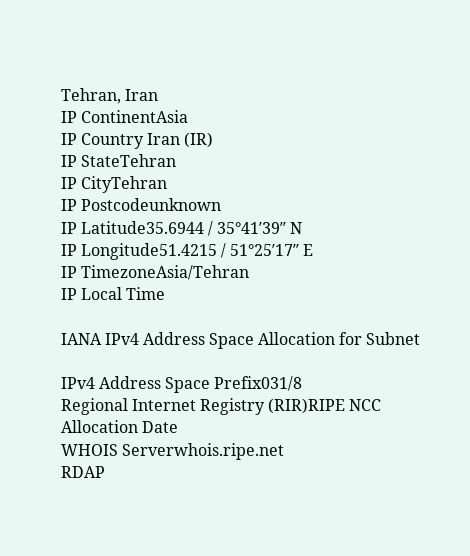Tehran, Iran
IP ContinentAsia
IP Country Iran (IR)
IP StateTehran
IP CityTehran
IP Postcodeunknown
IP Latitude35.6944 / 35°41′39″ N
IP Longitude51.4215 / 51°25′17″ E
IP TimezoneAsia/Tehran
IP Local Time

IANA IPv4 Address Space Allocation for Subnet

IPv4 Address Space Prefix031/8
Regional Internet Registry (RIR)RIPE NCC
Allocation Date
WHOIS Serverwhois.ripe.net
RDAP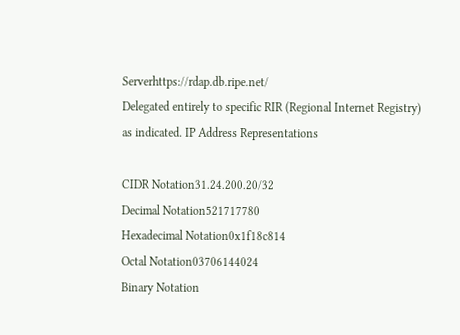Serverhttps://rdap.db.ripe.net/
Delegated entirely to specific RIR (Regional Internet Registry) as indicated. IP Address Representations

CIDR Notation31.24.200.20/32
Decimal Notation521717780
Hexadecimal Notation0x1f18c814
Octal Notation03706144024
Binary Notation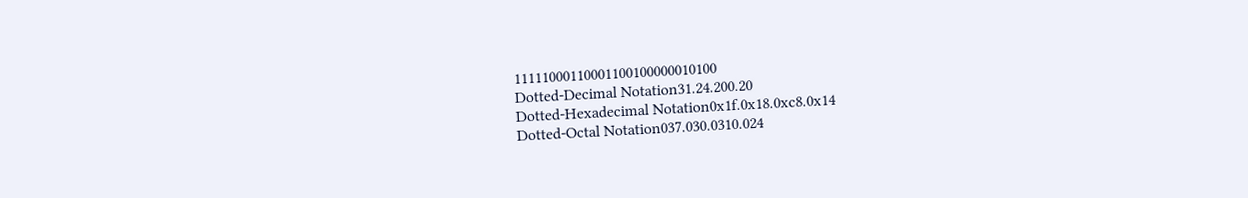11111000110001100100000010100
Dotted-Decimal Notation31.24.200.20
Dotted-Hexadecimal Notation0x1f.0x18.0xc8.0x14
Dotted-Octal Notation037.030.0310.024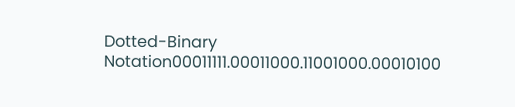Dotted-Binary Notation00011111.00011000.11001000.00010100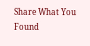Share What You Found